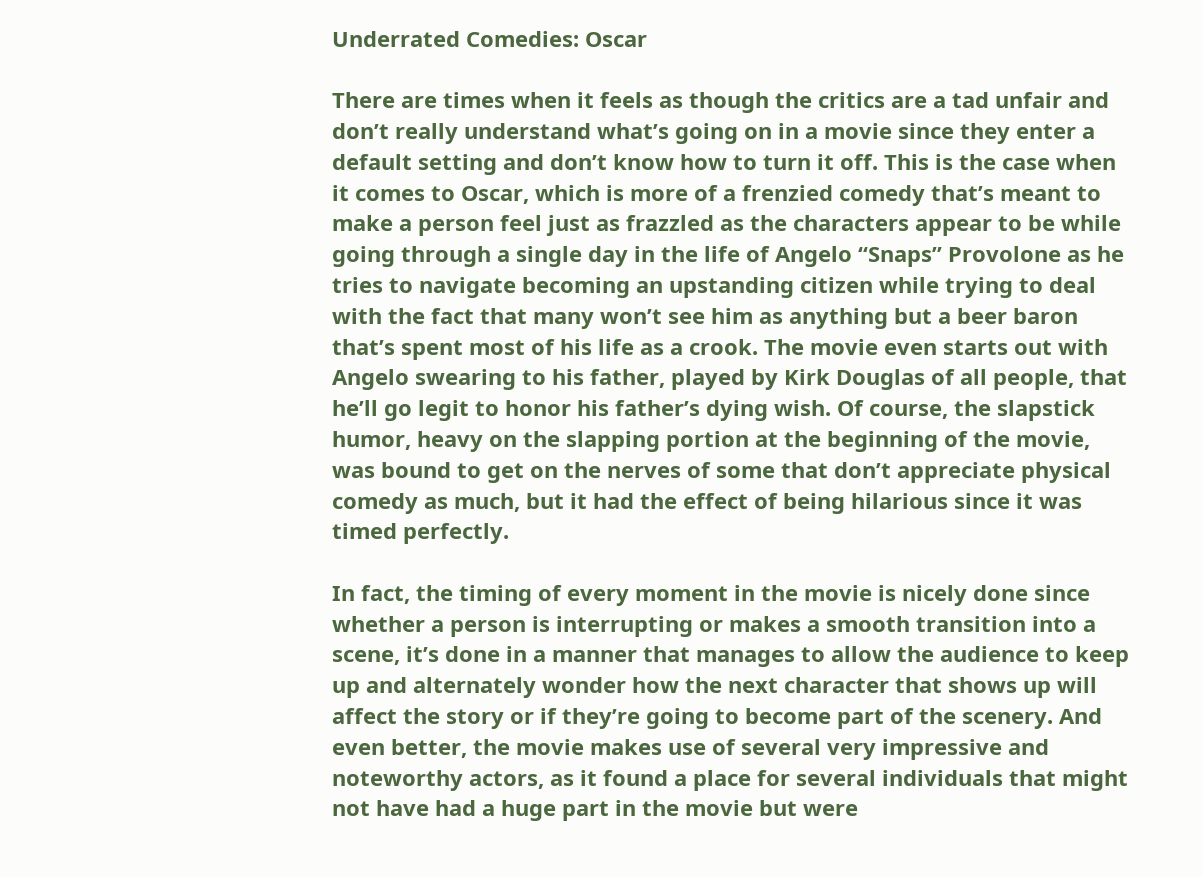Underrated Comedies: Oscar

There are times when it feels as though the critics are a tad unfair and don’t really understand what’s going on in a movie since they enter a default setting and don’t know how to turn it off. This is the case when it comes to Oscar, which is more of a frenzied comedy that’s meant to make a person feel just as frazzled as the characters appear to be while going through a single day in the life of Angelo “Snaps” Provolone as he tries to navigate becoming an upstanding citizen while trying to deal with the fact that many won’t see him as anything but a beer baron that’s spent most of his life as a crook. The movie even starts out with Angelo swearing to his father, played by Kirk Douglas of all people, that he’ll go legit to honor his father’s dying wish. Of course, the slapstick humor, heavy on the slapping portion at the beginning of the movie, was bound to get on the nerves of some that don’t appreciate physical comedy as much, but it had the effect of being hilarious since it was timed perfectly.

In fact, the timing of every moment in the movie is nicely done since whether a person is interrupting or makes a smooth transition into a scene, it’s done in a manner that manages to allow the audience to keep up and alternately wonder how the next character that shows up will affect the story or if they’re going to become part of the scenery. And even better, the movie makes use of several very impressive and noteworthy actors, as it found a place for several individuals that might not have had a huge part in the movie but were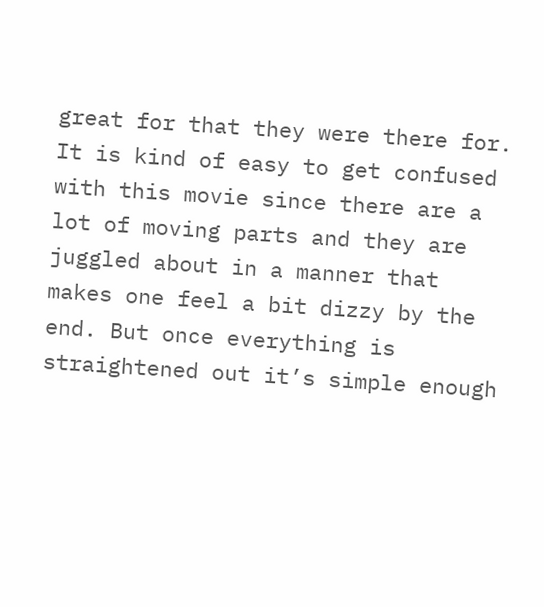great for that they were there for. It is kind of easy to get confused with this movie since there are a lot of moving parts and they are juggled about in a manner that makes one feel a bit dizzy by the end. But once everything is straightened out it’s simple enough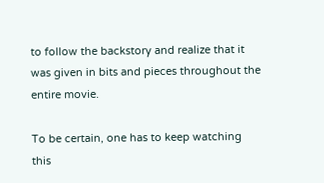to follow the backstory and realize that it was given in bits and pieces throughout the entire movie.

To be certain, one has to keep watching this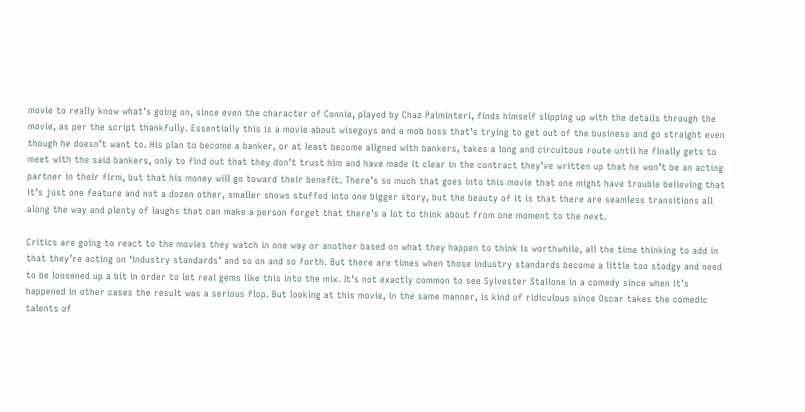movie to really know what’s going on, since even the character of Connie, played by Chaz Palminteri, finds himself slipping up with the details through the movie, as per the script thankfully. Essentially this is a movie about wiseguys and a mob boss that’s trying to get out of the business and go straight even though he doesn’t want to. His plan to become a banker, or at least become aligned with bankers, takes a long and circuitous route until he finally gets to meet with the said bankers, only to find out that they don’t trust him and have made it clear in the contract they’ve written up that he won’t be an acting partner in their firm, but that his money will go toward their benefit. There’s so much that goes into this movie that one might have trouble believing that it’s just one feature and not a dozen other, smaller shows stuffed into one bigger story, but the beauty of it is that there are seamless transitions all along the way and plenty of laughs that can make a person forget that there’s a lot to think about from one moment to the next.

Critics are going to react to the movies they watch in one way or another based on what they happen to think is worthwhile, all the time thinking to add in that they’re acting on ‘industry standards’ and so on and so forth. But there are times when those industry standards become a little too stodgy and need to be loosened up a bit in order to let real gems like this into the mix. It’s not exactly common to see Sylvester Stallone in a comedy since when it’s happened in other cases the result was a serious flop. But looking at this movie, in the same manner, is kind of ridiculous since Oscar takes the comedic talents of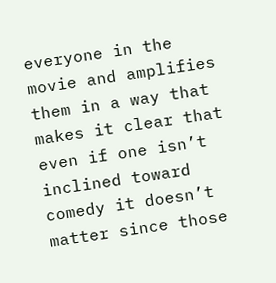everyone in the movie and amplifies them in a way that makes it clear that even if one isn’t inclined toward comedy it doesn’t matter since those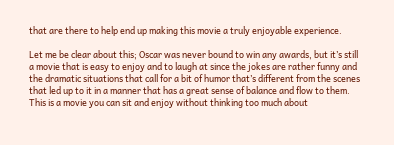that are there to help end up making this movie a truly enjoyable experience.

Let me be clear about this; Oscar was never bound to win any awards, but it’s still a movie that is easy to enjoy and to laugh at since the jokes are rather funny and the dramatic situations that call for a bit of humor that’s different from the scenes that led up to it in a manner that has a great sense of balance and flow to them. This is a movie you can sit and enjoy without thinking too much about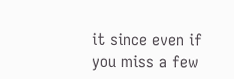it since even if you miss a few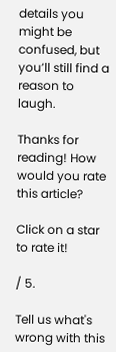details you might be confused, but you’ll still find a reason to laugh.

Thanks for reading! How would you rate this article?

Click on a star to rate it!

/ 5.

Tell us what's wrong with this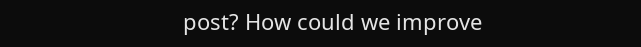post? How could we improve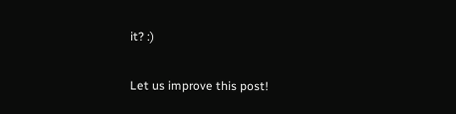it? :)

Let us improve this post!